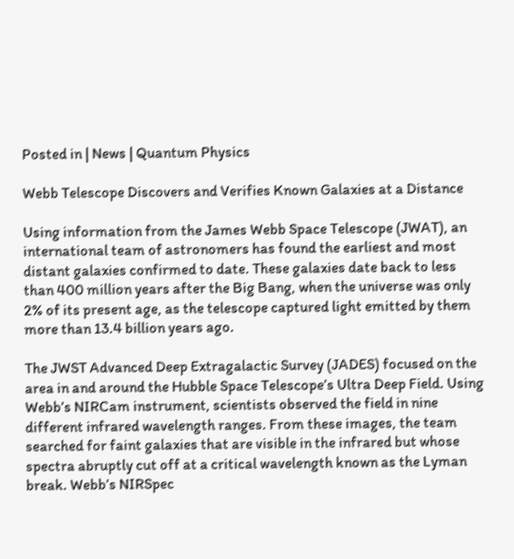Posted in | News | Quantum Physics

Webb Telescope Discovers and Verifies Known Galaxies at a Distance

Using information from the James Webb Space Telescope (JWAT), an international team of astronomers has found the earliest and most distant galaxies confirmed to date. These galaxies date back to less than 400 million years after the Big Bang, when the universe was only 2% of its present age, as the telescope captured light emitted by them more than 13.4 billion years ago.

The JWST Advanced Deep Extragalactic Survey (JADES) focused on the area in and around the Hubble Space Telescope’s Ultra Deep Field. Using Webb’s NIRCam instrument, scientists observed the field in nine different infrared wavelength ranges. From these images, the team searched for faint galaxies that are visible in the infrared but whose spectra abruptly cut off at a critical wavelength known as the Lyman break. Webb’s NIRSpec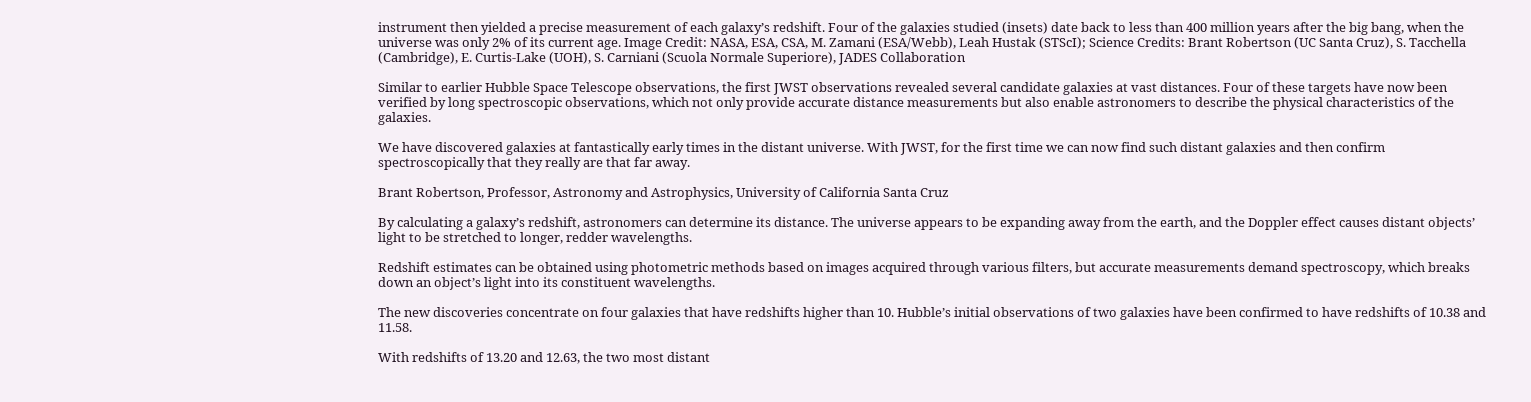instrument then yielded a precise measurement of each galaxy’s redshift. Four of the galaxies studied (insets) date back to less than 400 million years after the big bang, when the universe was only 2% of its current age. Image Credit: NASA, ESA, CSA, M. Zamani (ESA/Webb), Leah Hustak (STScI); Science Credits: Brant Robertson (UC Santa Cruz), S. Tacchella (Cambridge), E. Curtis-Lake (UOH), S. Carniani (Scuola Normale Superiore), JADES Collaboration

Similar to earlier Hubble Space Telescope observations, the first JWST observations revealed several candidate galaxies at vast distances. Four of these targets have now been verified by long spectroscopic observations, which not only provide accurate distance measurements but also enable astronomers to describe the physical characteristics of the galaxies.

We have discovered galaxies at fantastically early times in the distant universe. With JWST, for the first time we can now find such distant galaxies and then confirm spectroscopically that they really are that far away.

Brant Robertson, Professor, Astronomy and Astrophysics, University of California Santa Cruz

By calculating a galaxy’s redshift, astronomers can determine its distance. The universe appears to be expanding away from the earth, and the Doppler effect causes distant objects’ light to be stretched to longer, redder wavelengths.

Redshift estimates can be obtained using photometric methods based on images acquired through various filters, but accurate measurements demand spectroscopy, which breaks down an object’s light into its constituent wavelengths.

The new discoveries concentrate on four galaxies that have redshifts higher than 10. Hubble’s initial observations of two galaxies have been confirmed to have redshifts of 10.38 and 11.58.

With redshifts of 13.20 and 12.63, the two most distant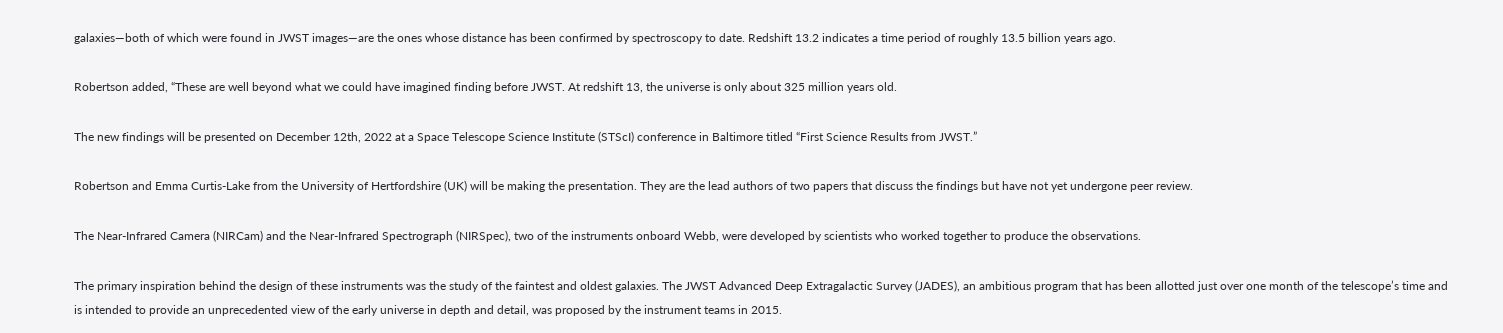galaxies—both of which were found in JWST images—are the ones whose distance has been confirmed by spectroscopy to date. Redshift 13.2 indicates a time period of roughly 13.5 billion years ago.

Robertson added, “These are well beyond what we could have imagined finding before JWST. At redshift 13, the universe is only about 325 million years old.

The new findings will be presented on December 12th, 2022 at a Space Telescope Science Institute (STScI) conference in Baltimore titled “First Science Results from JWST.”

Robertson and Emma Curtis-Lake from the University of Hertfordshire (UK) will be making the presentation. They are the lead authors of two papers that discuss the findings but have not yet undergone peer review.

The Near-Infrared Camera (NIRCam) and the Near-Infrared Spectrograph (NIRSpec), two of the instruments onboard Webb, were developed by scientists who worked together to produce the observations.

The primary inspiration behind the design of these instruments was the study of the faintest and oldest galaxies. The JWST Advanced Deep Extragalactic Survey (JADES), an ambitious program that has been allotted just over one month of the telescope’s time and is intended to provide an unprecedented view of the early universe in depth and detail, was proposed by the instrument teams in 2015.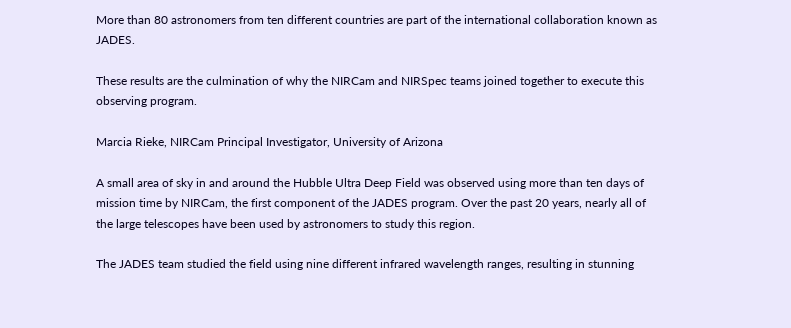More than 80 astronomers from ten different countries are part of the international collaboration known as JADES.

These results are the culmination of why the NIRCam and NIRSpec teams joined together to execute this observing program.

Marcia Rieke, NIRCam Principal Investigator, University of Arizona

A small area of sky in and around the Hubble Ultra Deep Field was observed using more than ten days of mission time by NIRCam, the first component of the JADES program. Over the past 20 years, nearly all of the large telescopes have been used by astronomers to study this region.

The JADES team studied the field using nine different infrared wavelength ranges, resulting in stunning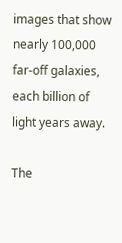images that show nearly 100,000 far-off galaxies, each billion of light years away.

The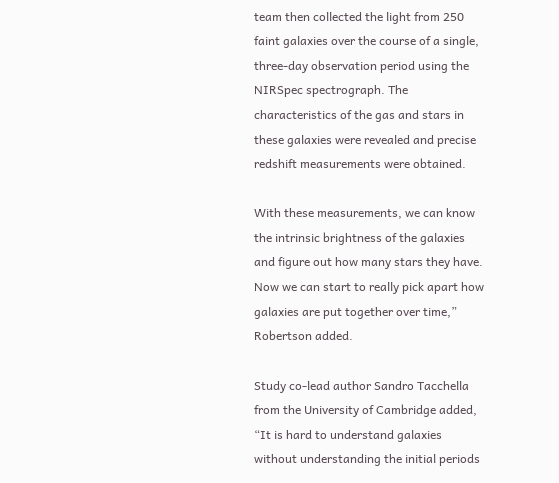team then collected the light from 250 faint galaxies over the course of a single, three-day observation period using the NIRSpec spectrograph. The characteristics of the gas and stars in these galaxies were revealed and precise redshift measurements were obtained.

With these measurements, we can know the intrinsic brightness of the galaxies and figure out how many stars they have. Now we can start to really pick apart how galaxies are put together over time,” Robertson added.

Study co-lead author Sandro Tacchella from the University of Cambridge added, “It is hard to understand galaxies without understanding the initial periods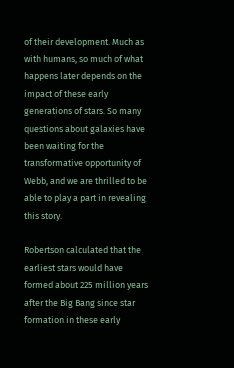of their development. Much as with humans, so much of what happens later depends on the impact of these early generations of stars. So many questions about galaxies have been waiting for the transformative opportunity of Webb, and we are thrilled to be able to play a part in revealing this story.

Robertson calculated that the earliest stars would have formed about 225 million years after the Big Bang since star formation in these early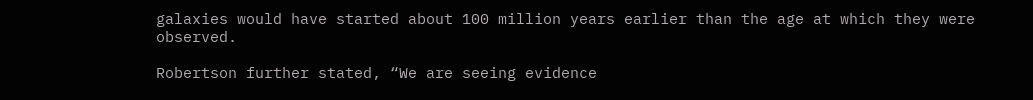galaxies would have started about 100 million years earlier than the age at which they were observed.

Robertson further stated, “We are seeing evidence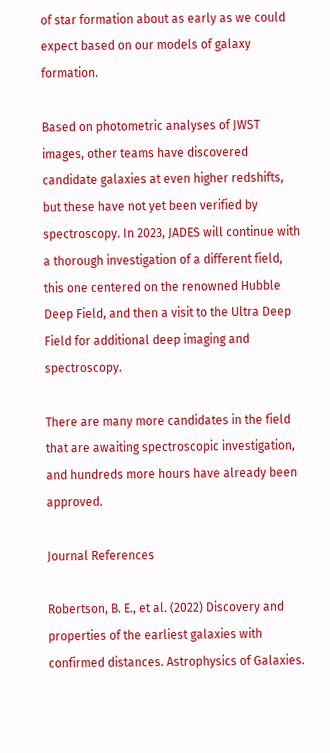of star formation about as early as we could expect based on our models of galaxy formation.

Based on photometric analyses of JWST images, other teams have discovered candidate galaxies at even higher redshifts, but these have not yet been verified by spectroscopy. In 2023, JADES will continue with a thorough investigation of a different field, this one centered on the renowned Hubble Deep Field, and then a visit to the Ultra Deep Field for additional deep imaging and spectroscopy.

There are many more candidates in the field that are awaiting spectroscopic investigation, and hundreds more hours have already been approved.

Journal References

Robertson, B. E., et al. (2022) Discovery and properties of the earliest galaxies with confirmed distances. Astrophysics of Galaxies.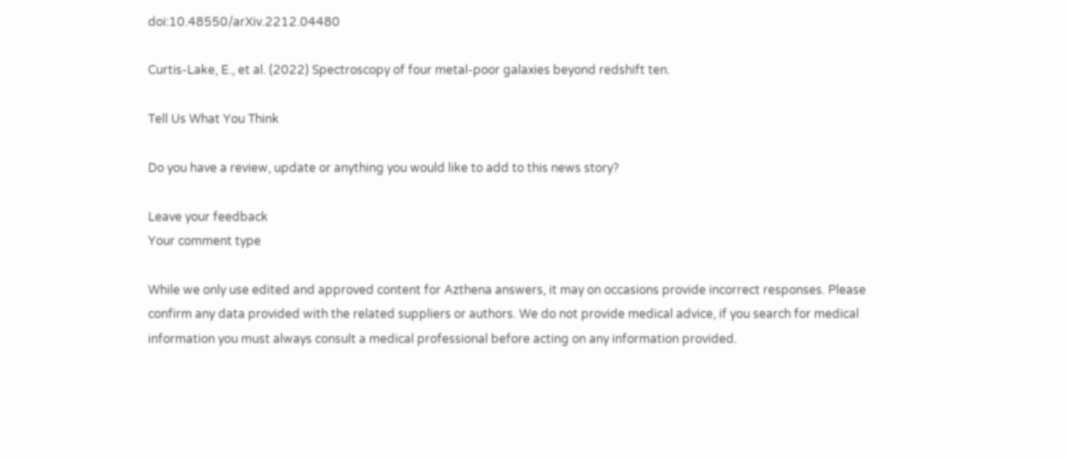doi:10.48550/arXiv.2212.04480

Curtis-Lake, E., et al. (2022) Spectroscopy of four metal-poor galaxies beyond redshift ten.

Tell Us What You Think

Do you have a review, update or anything you would like to add to this news story?

Leave your feedback
Your comment type

While we only use edited and approved content for Azthena answers, it may on occasions provide incorrect responses. Please confirm any data provided with the related suppliers or authors. We do not provide medical advice, if you search for medical information you must always consult a medical professional before acting on any information provided.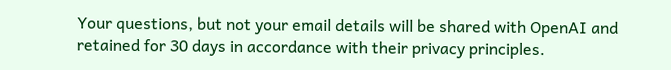Your questions, but not your email details will be shared with OpenAI and retained for 30 days in accordance with their privacy principles.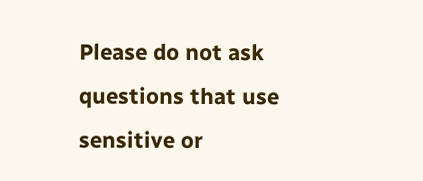Please do not ask questions that use sensitive or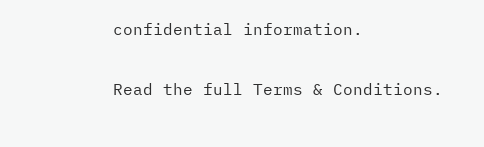confidential information.

Read the full Terms & Conditions.